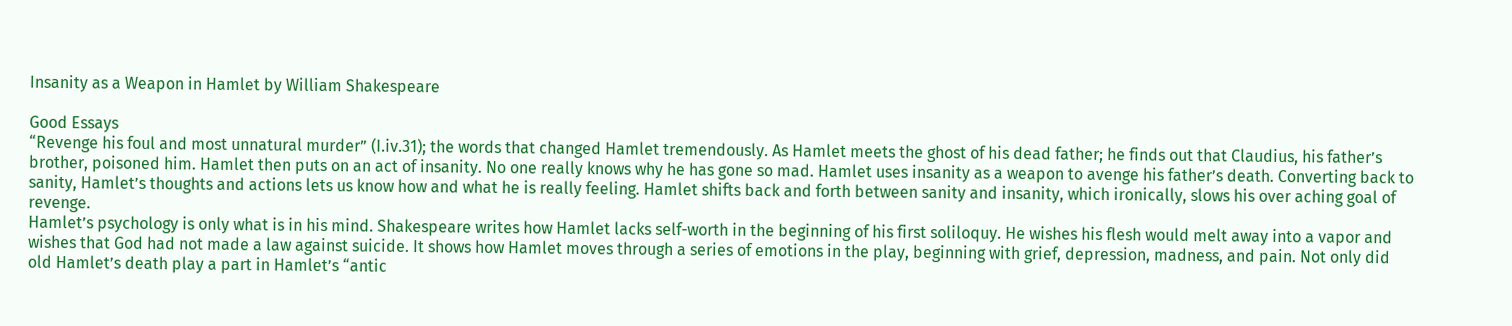Insanity as a Weapon in Hamlet by William Shakespeare

Good Essays
“Revenge his foul and most unnatural murder” (I.iv.31); the words that changed Hamlet tremendously. As Hamlet meets the ghost of his dead father; he finds out that Claudius, his father’s brother, poisoned him. Hamlet then puts on an act of insanity. No one really knows why he has gone so mad. Hamlet uses insanity as a weapon to avenge his father’s death. Converting back to sanity, Hamlet’s thoughts and actions lets us know how and what he is really feeling. Hamlet shifts back and forth between sanity and insanity, which ironically, slows his over aching goal of revenge.
Hamlet’s psychology is only what is in his mind. Shakespeare writes how Hamlet lacks self-worth in the beginning of his first soliloquy. He wishes his flesh would melt away into a vapor and wishes that God had not made a law against suicide. It shows how Hamlet moves through a series of emotions in the play, beginning with grief, depression, madness, and pain. Not only did old Hamlet’s death play a part in Hamlet’s “antic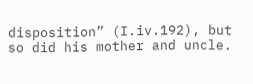disposition” (I.iv.192), but so did his mother and uncle.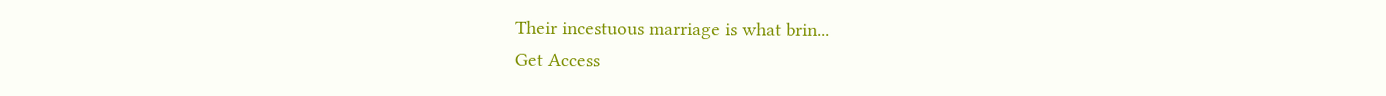Their incestuous marriage is what brin...
Get Access